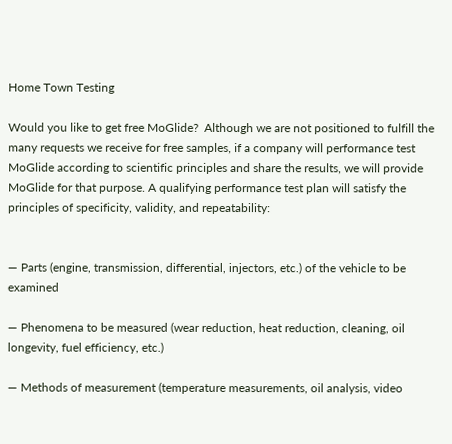Home Town Testing

Would you like to get free MoGlide?  Although we are not positioned to fulfill the many requests we receive for free samples, if a company will performance test MoGlide according to scientific principles and share the results, we will provide MoGlide for that purpose. A qualifying performance test plan will satisfy the principles of specificity, validity, and repeatability:


— Parts (engine, transmission, differential, injectors, etc.) of the vehicle to be examined

— Phenomena to be measured (wear reduction, heat reduction, cleaning, oil longevity, fuel efficiency, etc.)

— Methods of measurement (temperature measurements, oil analysis, video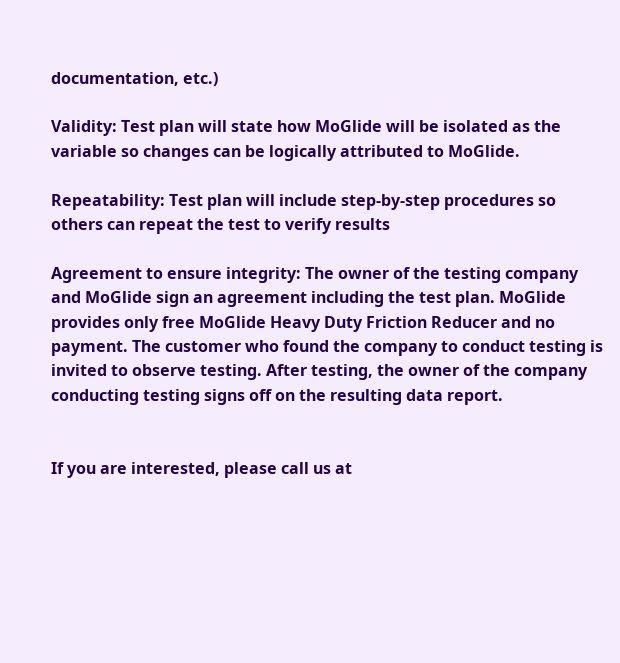documentation, etc.)

Validity: Test plan will state how MoGlide will be isolated as the variable so changes can be logically attributed to MoGlide.

Repeatability: Test plan will include step-by-step procedures so others can repeat the test to verify results

Agreement to ensure integrity: The owner of the testing company and MoGlide sign an agreement including the test plan. MoGlide provides only free MoGlide Heavy Duty Friction Reducer and no payment. The customer who found the company to conduct testing is invited to observe testing. After testing, the owner of the company conducting testing signs off on the resulting data report.


If you are interested, please call us at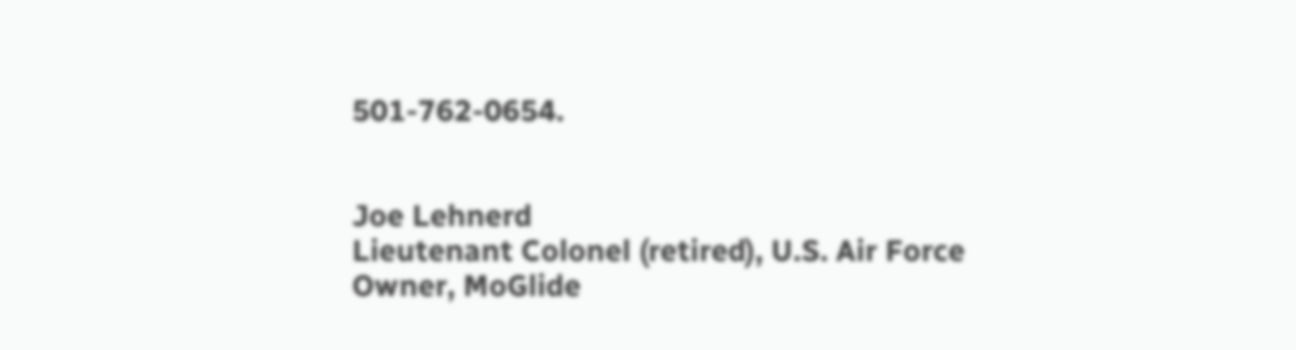501-762-0654.


Joe Lehnerd
Lieutenant Colonel (retired), U.S. Air Force
Owner, MoGlide